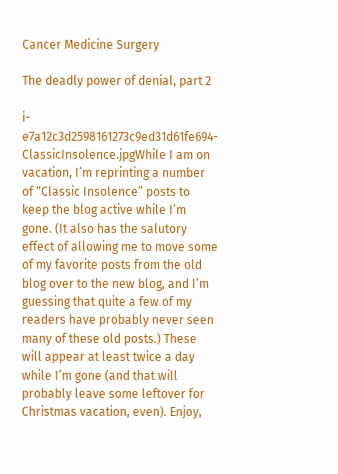Cancer Medicine Surgery

The deadly power of denial, part 2

i-e7a12c3d2598161273c9ed31d61fe694-ClassicInsolence.jpgWhile I am on vacation, I’m reprinting a number of “Classic Insolence” posts to keep the blog active while I’m gone. (It also has the salutory effect of allowing me to move some of my favorite posts from the old blog over to the new blog, and I’m guessing that quite a few of my readers have probably never seen many of these old posts.) These will appear at least twice a day while I’m gone (and that will probably leave some leftover for Christmas vacation, even). Enjoy,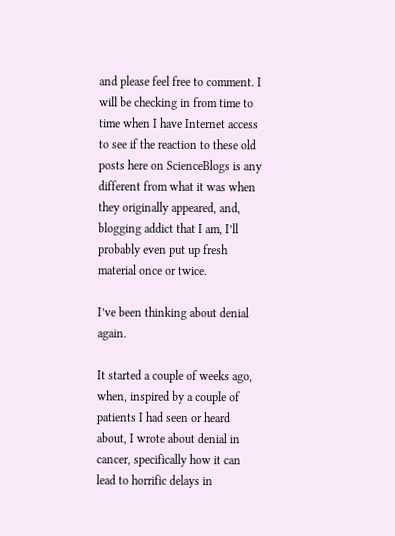and please feel free to comment. I will be checking in from time to time when I have Internet access to see if the reaction to these old posts here on ScienceBlogs is any different from what it was when they originally appeared, and, blogging addict that I am, I’ll probably even put up fresh material once or twice.

I’ve been thinking about denial again.

It started a couple of weeks ago, when, inspired by a couple of patients I had seen or heard about, I wrote about denial in cancer, specifically how it can lead to horrific delays in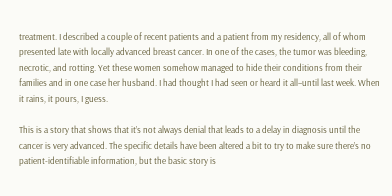treatment. I described a couple of recent patients and a patient from my residency, all of whom presented late with locally advanced breast cancer. In one of the cases, the tumor was bleeding, necrotic, and rotting. Yet these women somehow managed to hide their conditions from their families and in one case her husband. I had thought I had seen or heard it all–until last week. When it rains, it pours, I guess.

This is a story that shows that it’s not always denial that leads to a delay in diagnosis until the cancer is very advanced. The specific details have been altered a bit to try to make sure there’s no patient-identifiable information, but the basic story is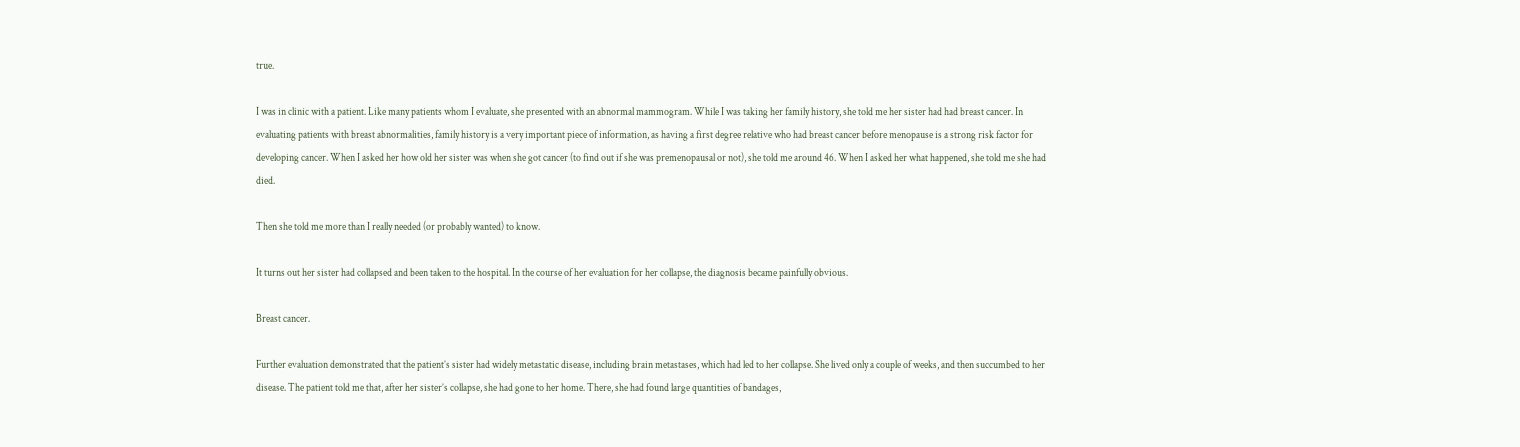true.

I was in clinic with a patient. Like many patients whom I evaluate, she presented with an abnormal mammogram. While I was taking her family history, she told me her sister had had breast cancer. In evaluating patients with breast abnormalities, family history is a very important piece of information, as having a first degree relative who had breast cancer before menopause is a strong risk factor for developing cancer. When I asked her how old her sister was when she got cancer (to find out if she was premenopausal or not), she told me around 46. When I asked her what happened, she told me she had died.

Then she told me more than I really needed (or probably wanted) to know.

It turns out her sister had collapsed and been taken to the hospital. In the course of her evaluation for her collapse, the diagnosis became painfully obvious.

Breast cancer.

Further evaluation demonstrated that the patient’s sister had widely metastatic disease, including brain metastases, which had led to her collapse. She lived only a couple of weeks, and then succumbed to her disease. The patient told me that, after her sister’s collapse, she had gone to her home. There, she had found large quantities of bandages,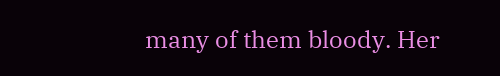many of them bloody. Her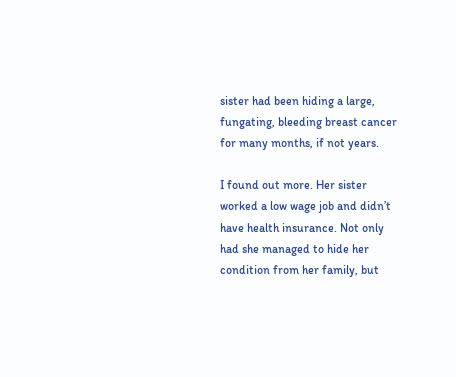sister had been hiding a large, fungating, bleeding breast cancer for many months, if not years.

I found out more. Her sister worked a low wage job and didn’t have health insurance. Not only had she managed to hide her condition from her family, but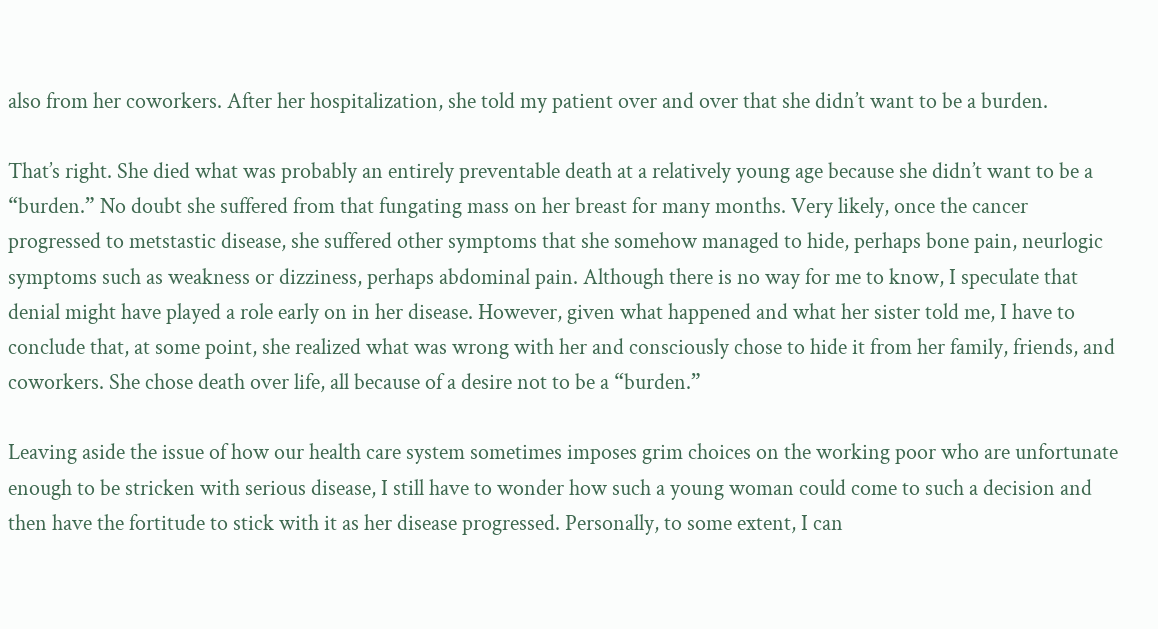also from her coworkers. After her hospitalization, she told my patient over and over that she didn’t want to be a burden.

That’s right. She died what was probably an entirely preventable death at a relatively young age because she didn’t want to be a “burden.” No doubt she suffered from that fungating mass on her breast for many months. Very likely, once the cancer progressed to metstastic disease, she suffered other symptoms that she somehow managed to hide, perhaps bone pain, neurlogic symptoms such as weakness or dizziness, perhaps abdominal pain. Although there is no way for me to know, I speculate that denial might have played a role early on in her disease. However, given what happened and what her sister told me, I have to conclude that, at some point, she realized what was wrong with her and consciously chose to hide it from her family, friends, and coworkers. She chose death over life, all because of a desire not to be a “burden.”

Leaving aside the issue of how our health care system sometimes imposes grim choices on the working poor who are unfortunate enough to be stricken with serious disease, I still have to wonder how such a young woman could come to such a decision and then have the fortitude to stick with it as her disease progressed. Personally, to some extent, I can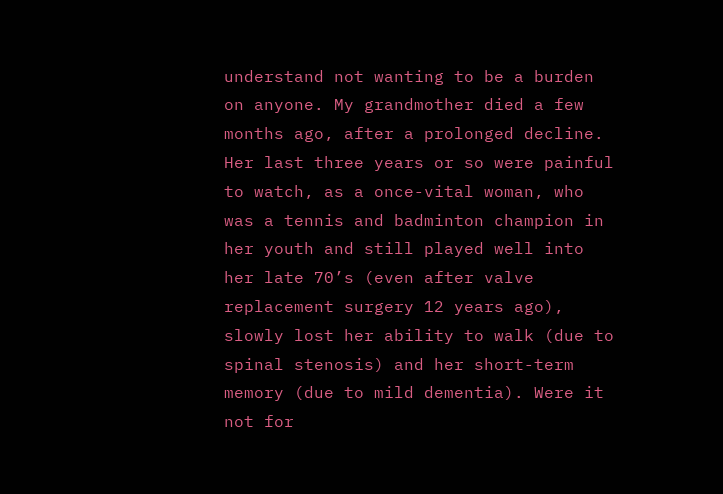understand not wanting to be a burden on anyone. My grandmother died a few months ago, after a prolonged decline. Her last three years or so were painful to watch, as a once-vital woman, who was a tennis and badminton champion in her youth and still played well into her late 70’s (even after valve replacement surgery 12 years ago), slowly lost her ability to walk (due to spinal stenosis) and her short-term memory (due to mild dementia). Were it not for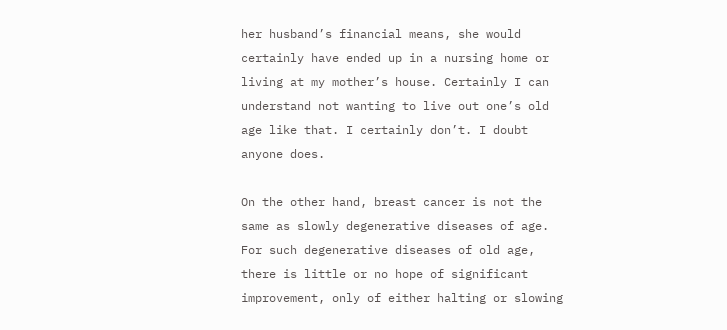her husband’s financial means, she would certainly have ended up in a nursing home or living at my mother’s house. Certainly I can understand not wanting to live out one’s old age like that. I certainly don’t. I doubt anyone does.

On the other hand, breast cancer is not the same as slowly degenerative diseases of age. For such degenerative diseases of old age, there is little or no hope of significant improvement, only of either halting or slowing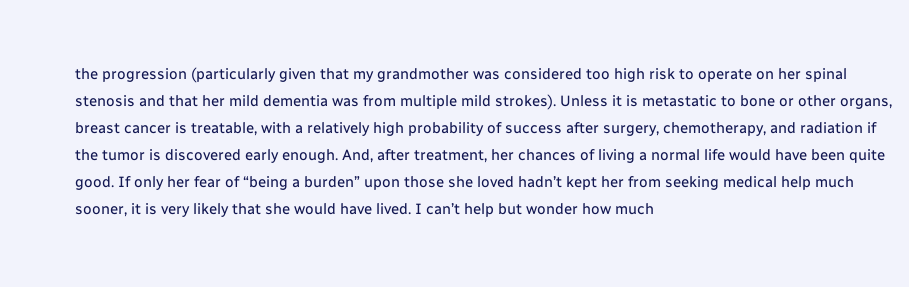the progression (particularly given that my grandmother was considered too high risk to operate on her spinal stenosis and that her mild dementia was from multiple mild strokes). Unless it is metastatic to bone or other organs, breast cancer is treatable, with a relatively high probability of success after surgery, chemotherapy, and radiation if the tumor is discovered early enough. And, after treatment, her chances of living a normal life would have been quite good. If only her fear of “being a burden” upon those she loved hadn’t kept her from seeking medical help much sooner, it is very likely that she would have lived. I can’t help but wonder how much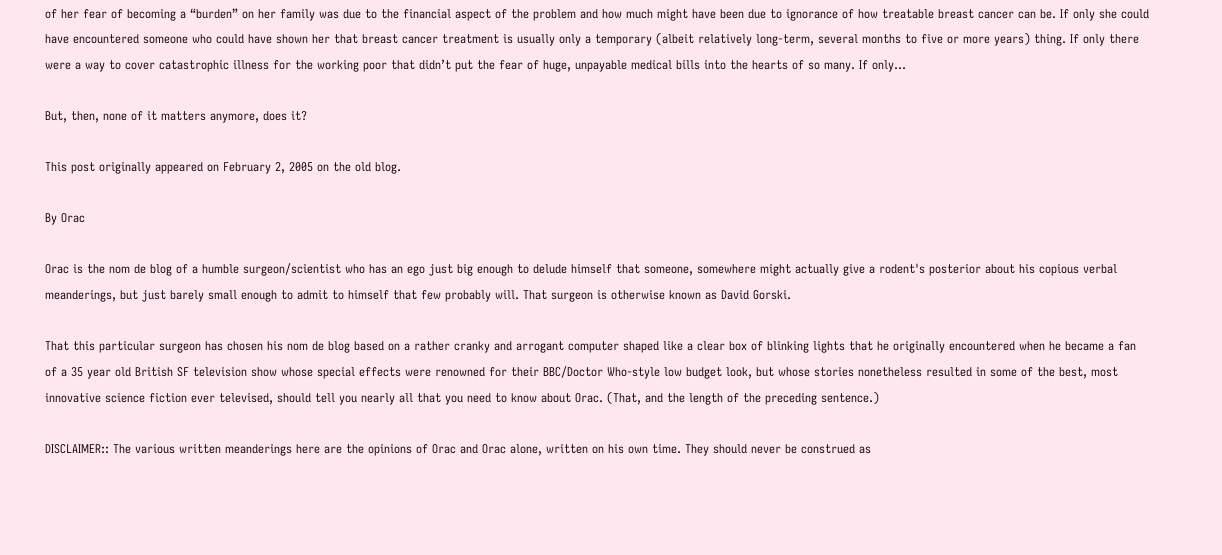of her fear of becoming a “burden” on her family was due to the financial aspect of the problem and how much might have been due to ignorance of how treatable breast cancer can be. If only she could have encountered someone who could have shown her that breast cancer treatment is usually only a temporary (albeit relatively long-term, several months to five or more years) thing. If only there were a way to cover catastrophic illness for the working poor that didn’t put the fear of huge, unpayable medical bills into the hearts of so many. If only…

But, then, none of it matters anymore, does it?

This post originally appeared on February 2, 2005 on the old blog.

By Orac

Orac is the nom de blog of a humble surgeon/scientist who has an ego just big enough to delude himself that someone, somewhere might actually give a rodent's posterior about his copious verbal meanderings, but just barely small enough to admit to himself that few probably will. That surgeon is otherwise known as David Gorski.

That this particular surgeon has chosen his nom de blog based on a rather cranky and arrogant computer shaped like a clear box of blinking lights that he originally encountered when he became a fan of a 35 year old British SF television show whose special effects were renowned for their BBC/Doctor Who-style low budget look, but whose stories nonetheless resulted in some of the best, most innovative science fiction ever televised, should tell you nearly all that you need to know about Orac. (That, and the length of the preceding sentence.)

DISCLAIMER:: The various written meanderings here are the opinions of Orac and Orac alone, written on his own time. They should never be construed as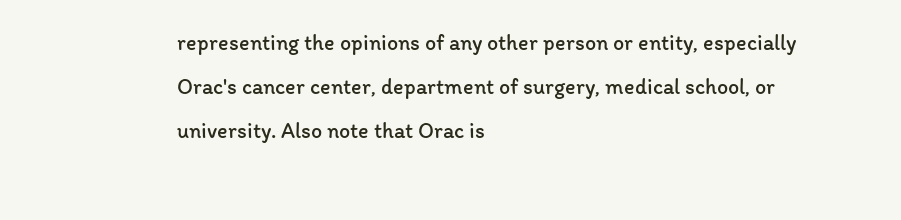representing the opinions of any other person or entity, especially Orac's cancer center, department of surgery, medical school, or university. Also note that Orac is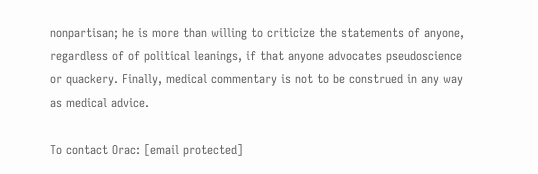nonpartisan; he is more than willing to criticize the statements of anyone, regardless of of political leanings, if that anyone advocates pseudoscience or quackery. Finally, medical commentary is not to be construed in any way as medical advice.

To contact Orac: [email protected]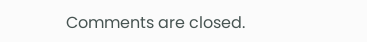Comments are closed.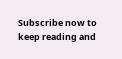Subscribe now to keep reading and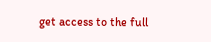get access to the full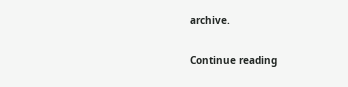archive.

Continue reading